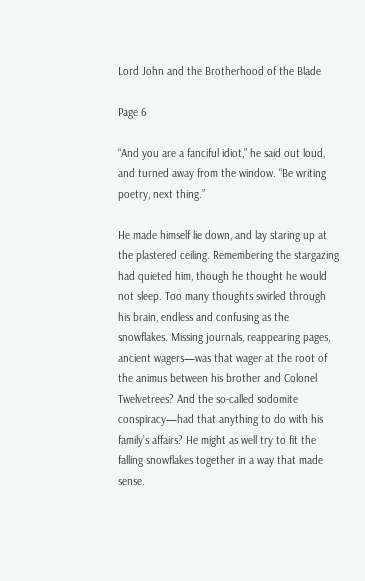Lord John and the Brotherhood of the Blade

Page 6

“And you are a fanciful idiot,” he said out loud, and turned away from the window. “Be writing poetry, next thing.”

He made himself lie down, and lay staring up at the plastered ceiling. Remembering the stargazing had quieted him, though he thought he would not sleep. Too many thoughts swirled through his brain, endless and confusing as the snowflakes. Missing journals, reappearing pages, ancient wagers—was that wager at the root of the animus between his brother and Colonel Twelvetrees? And the so-called sodomite conspiracy—had that anything to do with his family’s affairs? He might as well try to fit the falling snowflakes together in a way that made sense.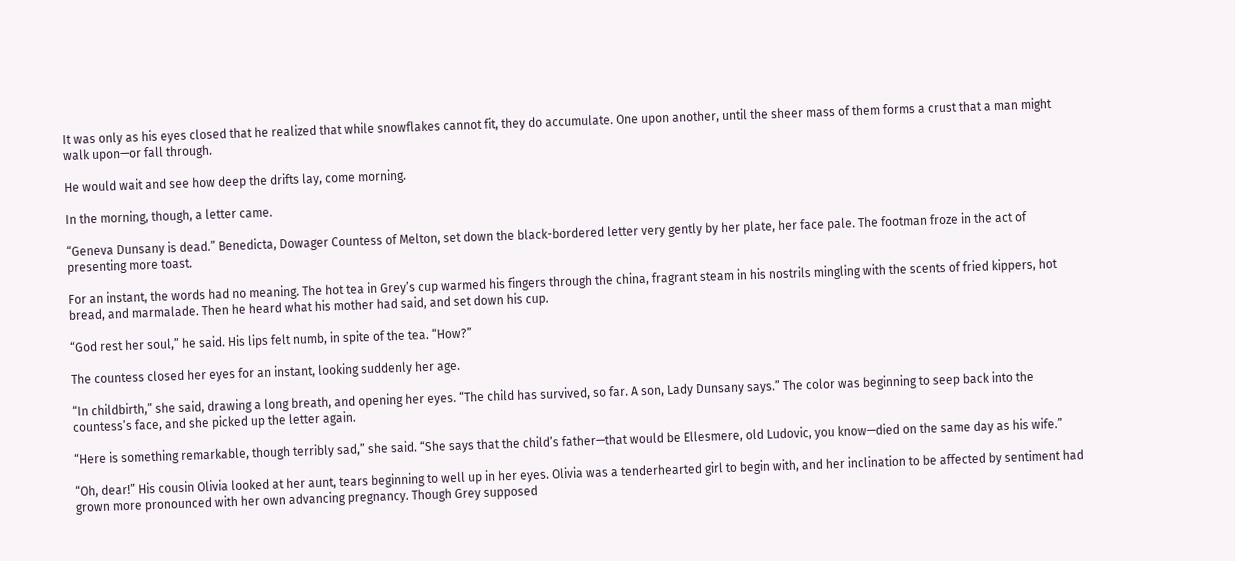It was only as his eyes closed that he realized that while snowflakes cannot fit, they do accumulate. One upon another, until the sheer mass of them forms a crust that a man might walk upon—or fall through.

He would wait and see how deep the drifts lay, come morning.

In the morning, though, a letter came.

“Geneva Dunsany is dead.” Benedicta, Dowager Countess of Melton, set down the black-bordered letter very gently by her plate, her face pale. The footman froze in the act of presenting more toast.

For an instant, the words had no meaning. The hot tea in Grey’s cup warmed his fingers through the china, fragrant steam in his nostrils mingling with the scents of fried kippers, hot bread, and marmalade. Then he heard what his mother had said, and set down his cup.

“God rest her soul,” he said. His lips felt numb, in spite of the tea. “How?”

The countess closed her eyes for an instant, looking suddenly her age.

“In childbirth,” she said, drawing a long breath, and opening her eyes. “The child has survived, so far. A son, Lady Dunsany says.” The color was beginning to seep back into the countess’s face, and she picked up the letter again.

“Here is something remarkable, though terribly sad,” she said. “She says that the child’s father—that would be Ellesmere, old Ludovic, you know—died on the same day as his wife.”

“Oh, dear!” His cousin Olivia looked at her aunt, tears beginning to well up in her eyes. Olivia was a tenderhearted girl to begin with, and her inclination to be affected by sentiment had grown more pronounced with her own advancing pregnancy. Though Grey supposed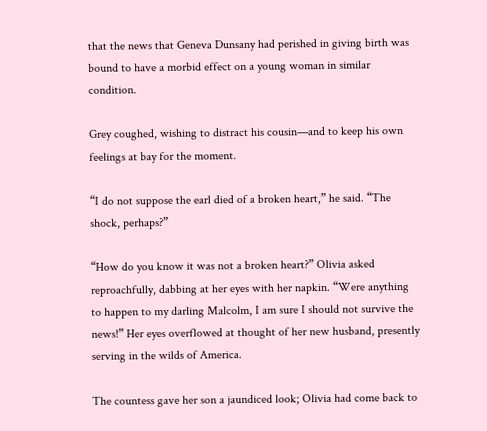that the news that Geneva Dunsany had perished in giving birth was bound to have a morbid effect on a young woman in similar condition.

Grey coughed, wishing to distract his cousin—and to keep his own feelings at bay for the moment.

“I do not suppose the earl died of a broken heart,” he said. “The shock, perhaps?”

“How do you know it was not a broken heart?” Olivia asked reproachfully, dabbing at her eyes with her napkin. “Were anything to happen to my darling Malcolm, I am sure I should not survive the news!” Her eyes overflowed at thought of her new husband, presently serving in the wilds of America.

The countess gave her son a jaundiced look; Olivia had come back to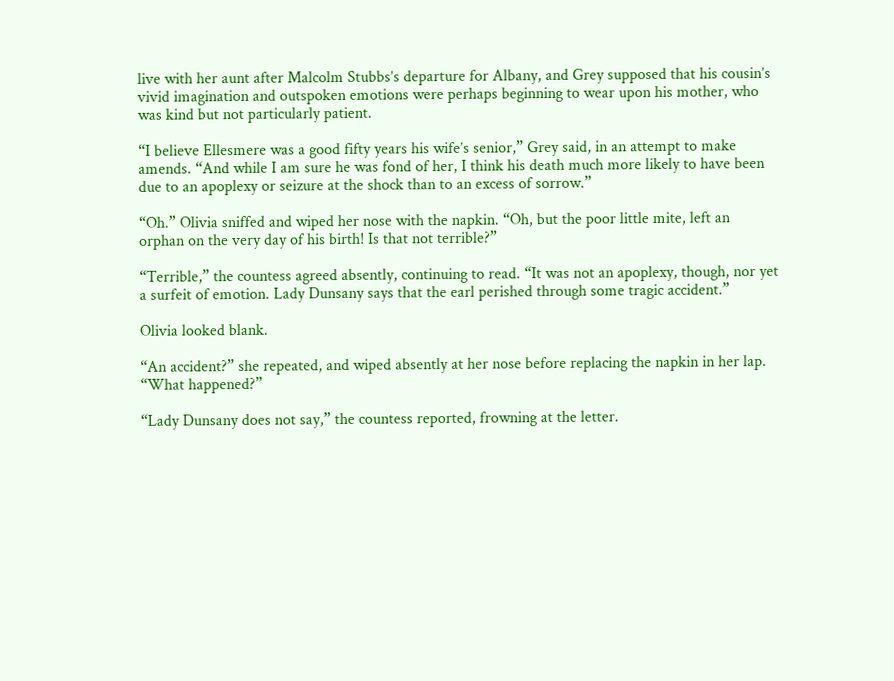live with her aunt after Malcolm Stubbs’s departure for Albany, and Grey supposed that his cousin’s vivid imagination and outspoken emotions were perhaps beginning to wear upon his mother, who was kind but not particularly patient.

“I believe Ellesmere was a good fifty years his wife’s senior,” Grey said, in an attempt to make amends. “And while I am sure he was fond of her, I think his death much more likely to have been due to an apoplexy or seizure at the shock than to an excess of sorrow.”

“Oh.” Olivia sniffed and wiped her nose with the napkin. “Oh, but the poor little mite, left an orphan on the very day of his birth! Is that not terrible?”

“Terrible,” the countess agreed absently, continuing to read. “It was not an apoplexy, though, nor yet a surfeit of emotion. Lady Dunsany says that the earl perished through some tragic accident.”

Olivia looked blank.

“An accident?” she repeated, and wiped absently at her nose before replacing the napkin in her lap. “What happened?”

“Lady Dunsany does not say,” the countess reported, frowning at the letter.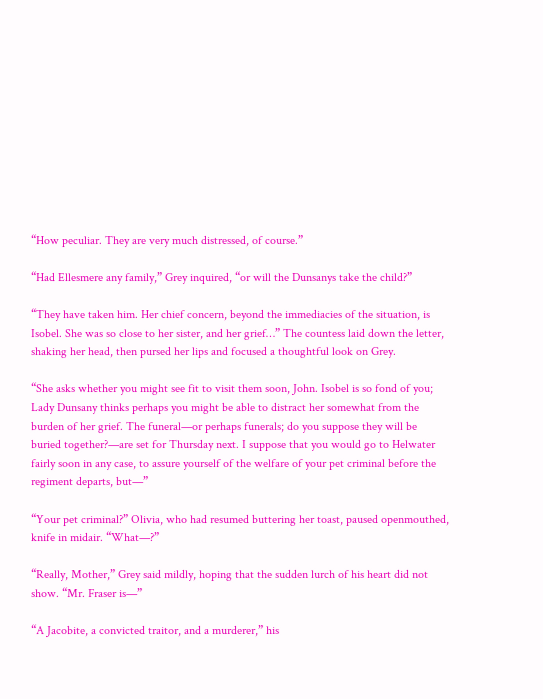“How peculiar. They are very much distressed, of course.”

“Had Ellesmere any family,” Grey inquired, “or will the Dunsanys take the child?”

“They have taken him. Her chief concern, beyond the immediacies of the situation, is Isobel. She was so close to her sister, and her grief…” The countess laid down the letter, shaking her head, then pursed her lips and focused a thoughtful look on Grey.

“She asks whether you might see fit to visit them soon, John. Isobel is so fond of you; Lady Dunsany thinks perhaps you might be able to distract her somewhat from the burden of her grief. The funeral—or perhaps funerals; do you suppose they will be buried together?—are set for Thursday next. I suppose that you would go to Helwater fairly soon in any case, to assure yourself of the welfare of your pet criminal before the regiment departs, but—”

“Your pet criminal?” Olivia, who had resumed buttering her toast, paused openmouthed, knife in midair. “What—?”

“Really, Mother,” Grey said mildly, hoping that the sudden lurch of his heart did not show. “Mr. Fraser is—”

“A Jacobite, a convicted traitor, and a murderer,” his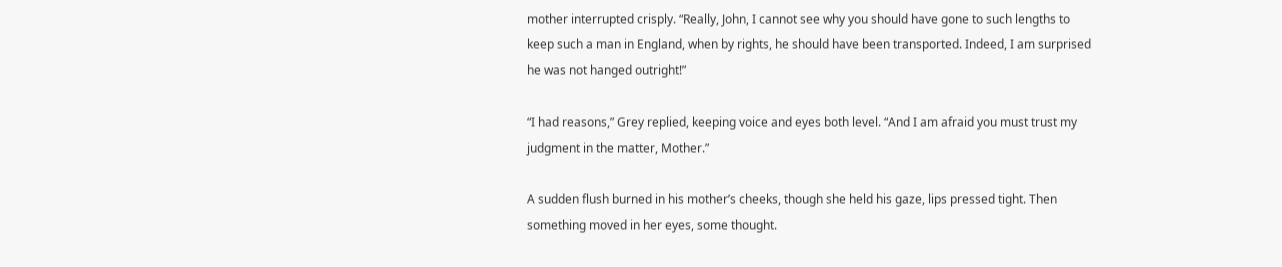mother interrupted crisply. “Really, John, I cannot see why you should have gone to such lengths to keep such a man in England, when by rights, he should have been transported. Indeed, I am surprised he was not hanged outright!”

“I had reasons,” Grey replied, keeping voice and eyes both level. “And I am afraid you must trust my judgment in the matter, Mother.”

A sudden flush burned in his mother’s cheeks, though she held his gaze, lips pressed tight. Then something moved in her eyes, some thought.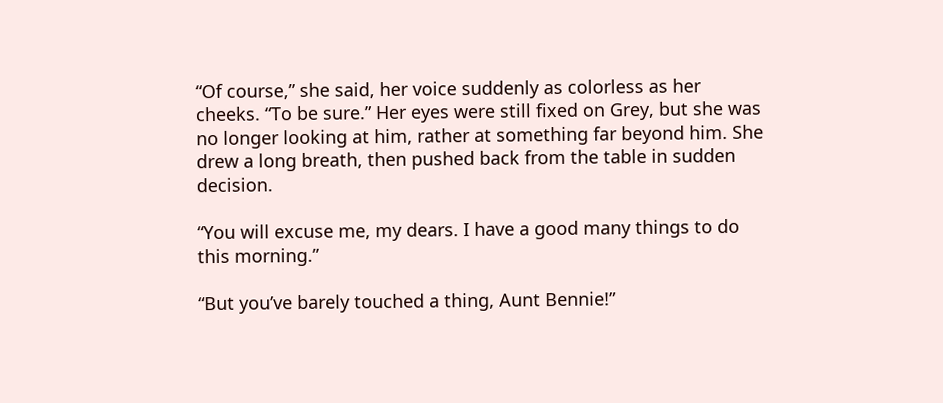“Of course,” she said, her voice suddenly as colorless as her cheeks. “To be sure.” Her eyes were still fixed on Grey, but she was no longer looking at him, rather at something far beyond him. She drew a long breath, then pushed back from the table in sudden decision.

“You will excuse me, my dears. I have a good many things to do this morning.”

“But you’ve barely touched a thing, Aunt Bennie!”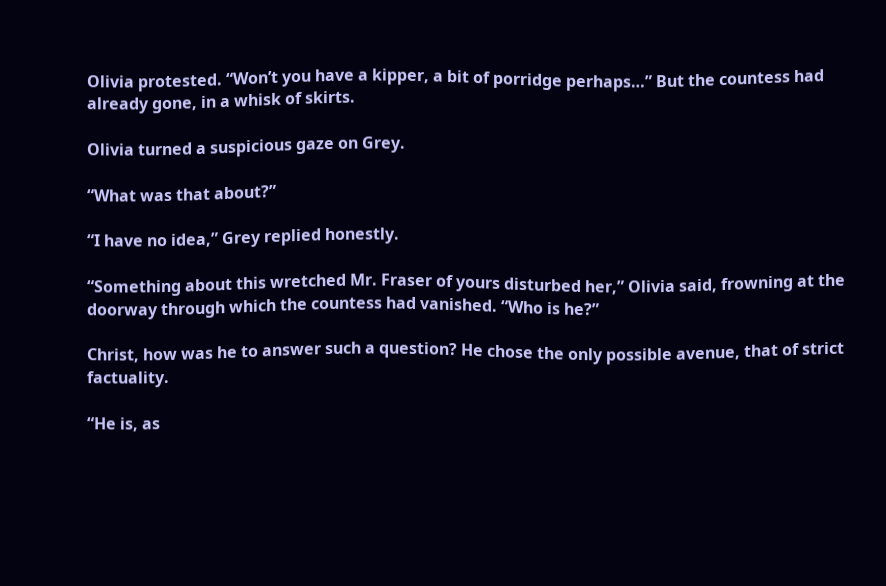Olivia protested. “Won’t you have a kipper, a bit of porridge perhaps…” But the countess had already gone, in a whisk of skirts.

Olivia turned a suspicious gaze on Grey.

“What was that about?”

“I have no idea,” Grey replied honestly.

“Something about this wretched Mr. Fraser of yours disturbed her,” Olivia said, frowning at the doorway through which the countess had vanished. “Who is he?”

Christ, how was he to answer such a question? He chose the only possible avenue, that of strict factuality.

“He is, as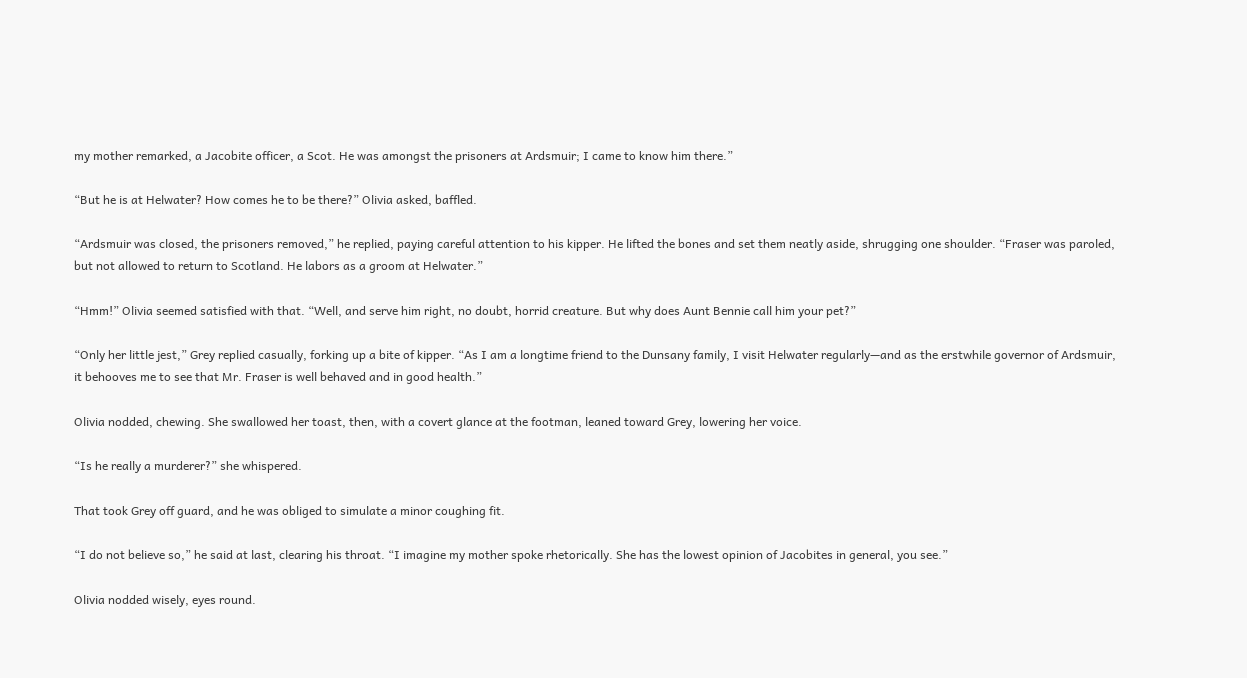my mother remarked, a Jacobite officer, a Scot. He was amongst the prisoners at Ardsmuir; I came to know him there.”

“But he is at Helwater? How comes he to be there?” Olivia asked, baffled.

“Ardsmuir was closed, the prisoners removed,” he replied, paying careful attention to his kipper. He lifted the bones and set them neatly aside, shrugging one shoulder. “Fraser was paroled, but not allowed to return to Scotland. He labors as a groom at Helwater.”

“Hmm!” Olivia seemed satisfied with that. “Well, and serve him right, no doubt, horrid creature. But why does Aunt Bennie call him your pet?”

“Only her little jest,” Grey replied casually, forking up a bite of kipper. “As I am a longtime friend to the Dunsany family, I visit Helwater regularly—and as the erstwhile governor of Ardsmuir, it behooves me to see that Mr. Fraser is well behaved and in good health.”

Olivia nodded, chewing. She swallowed her toast, then, with a covert glance at the footman, leaned toward Grey, lowering her voice.

“Is he really a murderer?” she whispered.

That took Grey off guard, and he was obliged to simulate a minor coughing fit.

“I do not believe so,” he said at last, clearing his throat. “I imagine my mother spoke rhetorically. She has the lowest opinion of Jacobites in general, you see.”

Olivia nodded wisely, eyes round.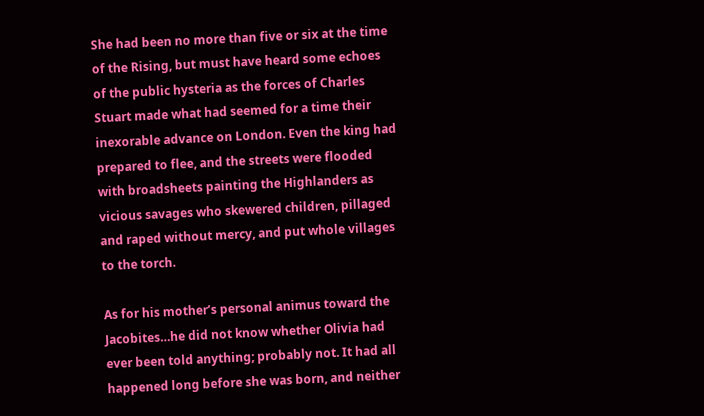She had been no more than five or six at the time of the Rising, but must have heard some echoes of the public hysteria as the forces of Charles Stuart made what had seemed for a time their inexorable advance on London. Even the king had prepared to flee, and the streets were flooded with broadsheets painting the Highlanders as vicious savages who skewered children, pillaged and raped without mercy, and put whole villages to the torch.

As for his mother’s personal animus toward the Jacobites…he did not know whether Olivia had ever been told anything; probably not. It had all happened long before she was born, and neither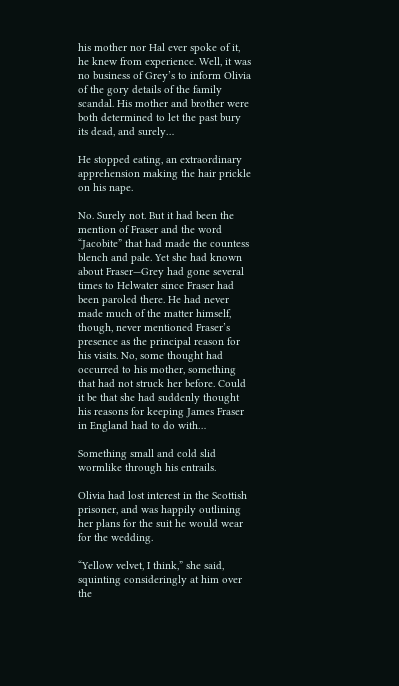his mother nor Hal ever spoke of it, he knew from experience. Well, it was no business of Grey’s to inform Olivia of the gory details of the family scandal. His mother and brother were both determined to let the past bury its dead, and surely…

He stopped eating, an extraordinary apprehension making the hair prickle on his nape.

No. Surely not. But it had been the mention of Fraser and the word “Jacobite” that had made the countess blench and pale. Yet she had known about Fraser—Grey had gone several times to Helwater since Fraser had been paroled there. He had never made much of the matter himself, though, never mentioned Fraser’s presence as the principal reason for his visits. No, some thought had occurred to his mother, something that had not struck her before. Could it be that she had suddenly thought his reasons for keeping James Fraser in England had to do with…

Something small and cold slid wormlike through his entrails.

Olivia had lost interest in the Scottish prisoner, and was happily outlining her plans for the suit he would wear for the wedding.

“Yellow velvet, I think,” she said, squinting consideringly at him over the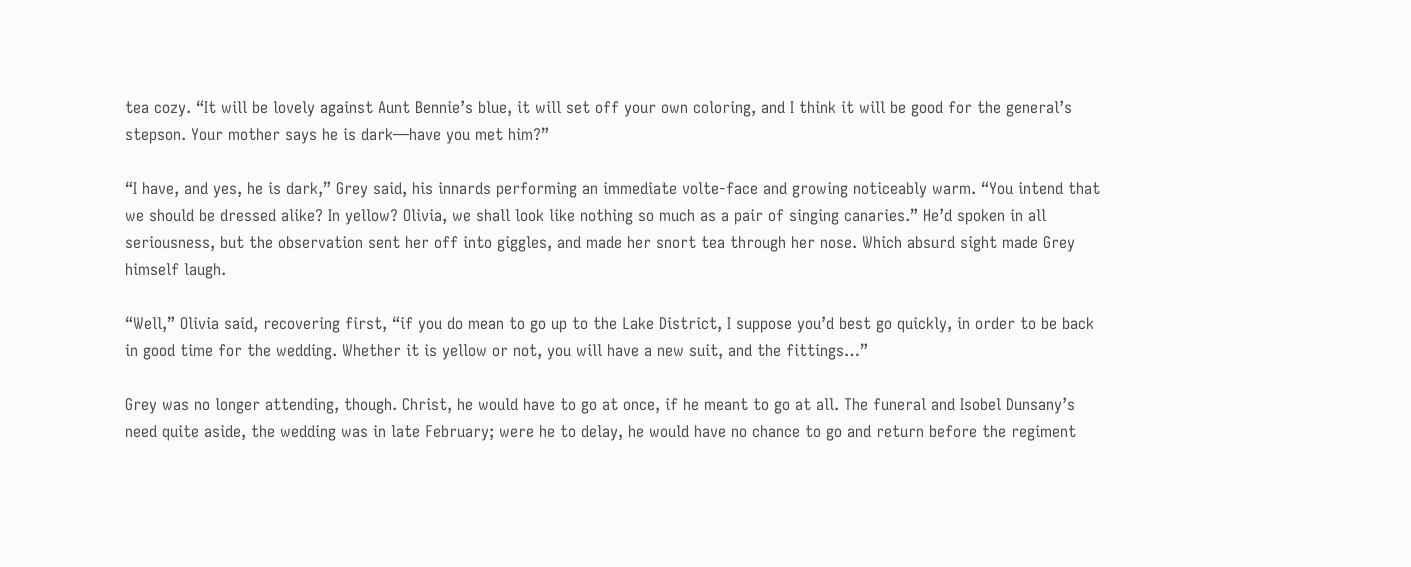tea cozy. “It will be lovely against Aunt Bennie’s blue, it will set off your own coloring, and I think it will be good for the general’s stepson. Your mother says he is dark—have you met him?”

“I have, and yes, he is dark,” Grey said, his innards performing an immediate volte-face and growing noticeably warm. “You intend that we should be dressed alike? In yellow? Olivia, we shall look like nothing so much as a pair of singing canaries.” He’d spoken in all seriousness, but the observation sent her off into giggles, and made her snort tea through her nose. Which absurd sight made Grey himself laugh.

“Well,” Olivia said, recovering first, “if you do mean to go up to the Lake District, I suppose you’d best go quickly, in order to be back in good time for the wedding. Whether it is yellow or not, you will have a new suit, and the fittings…”

Grey was no longer attending, though. Christ, he would have to go at once, if he meant to go at all. The funeral and Isobel Dunsany’s need quite aside, the wedding was in late February; were he to delay, he would have no chance to go and return before the regiment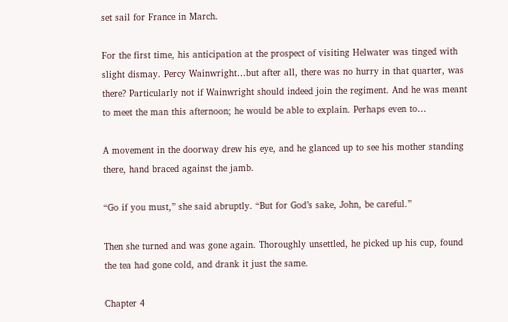set sail for France in March.

For the first time, his anticipation at the prospect of visiting Helwater was tinged with slight dismay. Percy Wainwright…but after all, there was no hurry in that quarter, was there? Particularly not if Wainwright should indeed join the regiment. And he was meant to meet the man this afternoon; he would be able to explain. Perhaps even to…

A movement in the doorway drew his eye, and he glanced up to see his mother standing there, hand braced against the jamb.

“Go if you must,” she said abruptly. “But for God’s sake, John, be careful.”

Then she turned and was gone again. Thoroughly unsettled, he picked up his cup, found the tea had gone cold, and drank it just the same.

Chapter 4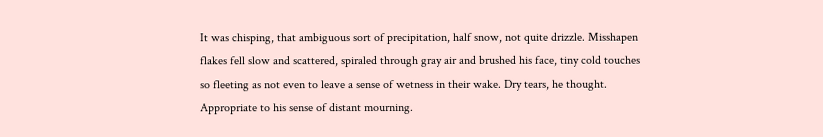It was chisping, that ambiguous sort of precipitation, half snow, not quite drizzle. Misshapen flakes fell slow and scattered, spiraled through gray air and brushed his face, tiny cold touches so fleeting as not even to leave a sense of wetness in their wake. Dry tears, he thought. Appropriate to his sense of distant mourning.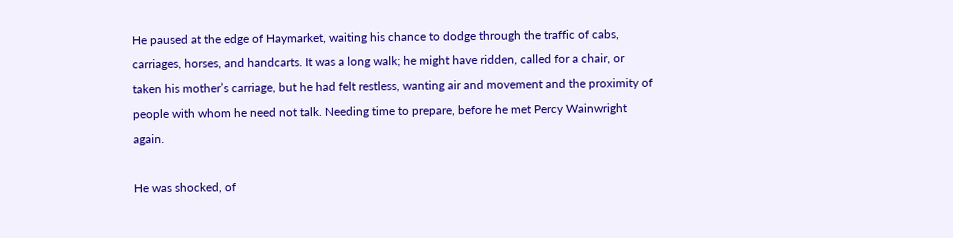He paused at the edge of Haymarket, waiting his chance to dodge through the traffic of cabs, carriages, horses, and handcarts. It was a long walk; he might have ridden, called for a chair, or taken his mother’s carriage, but he had felt restless, wanting air and movement and the proximity of people with whom he need not talk. Needing time to prepare, before he met Percy Wainwright again.

He was shocked, of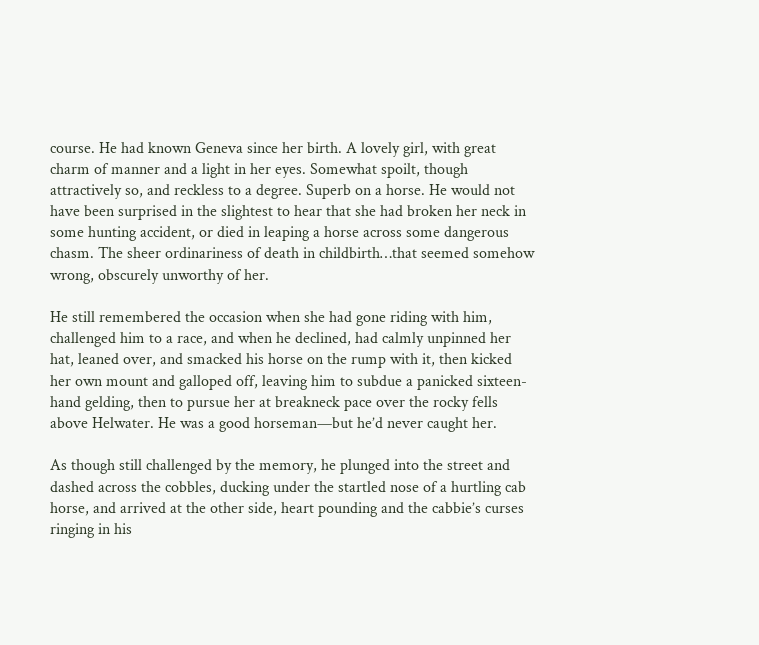course. He had known Geneva since her birth. A lovely girl, with great charm of manner and a light in her eyes. Somewhat spoilt, though attractively so, and reckless to a degree. Superb on a horse. He would not have been surprised in the slightest to hear that she had broken her neck in some hunting accident, or died in leaping a horse across some dangerous chasm. The sheer ordinariness of death in childbirth…that seemed somehow wrong, obscurely unworthy of her.

He still remembered the occasion when she had gone riding with him, challenged him to a race, and when he declined, had calmly unpinned her hat, leaned over, and smacked his horse on the rump with it, then kicked her own mount and galloped off, leaving him to subdue a panicked sixteen-hand gelding, then to pursue her at breakneck pace over the rocky fells above Helwater. He was a good horseman—but he’d never caught her.

As though still challenged by the memory, he plunged into the street and dashed across the cobbles, ducking under the startled nose of a hurtling cab horse, and arrived at the other side, heart pounding and the cabbie’s curses ringing in his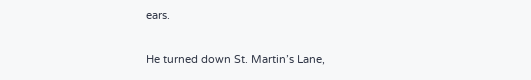ears.

He turned down St. Martin’s Lane,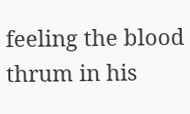feeling the blood thrum in his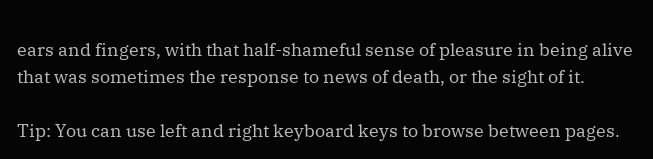ears and fingers, with that half-shameful sense of pleasure in being alive that was sometimes the response to news of death, or the sight of it.

Tip: You can use left and right keyboard keys to browse between pages.